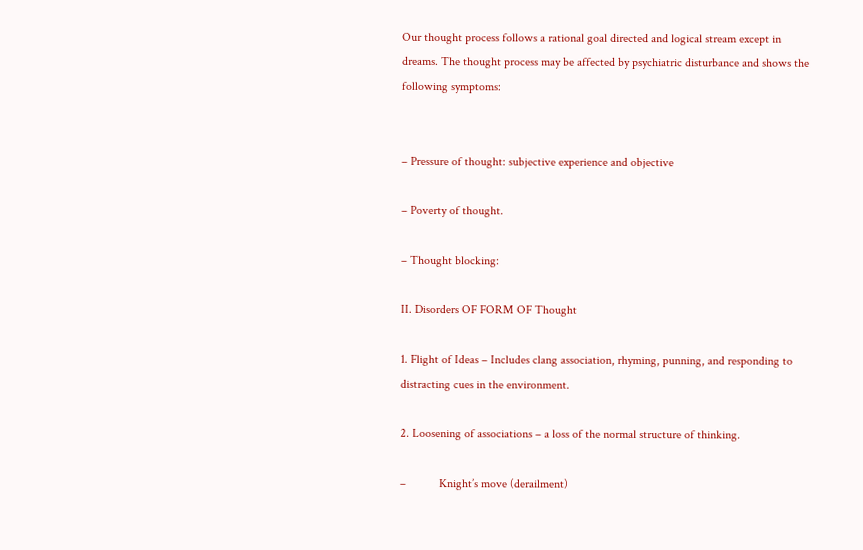Our thought process follows a rational goal directed and logical stream except in dreams. The thought process may be affected by psychiatric disturbance and shows the following symptoms:


– Pressure of thought: subjective experience and objective

– Poverty of thought.

– Thought blocking:

II. Disorders OF FORM OF Thought

1. Flight of Ideas – Includes clang association, rhyming, punning, and responding to distracting cues in the environment.

2. Loosening of associations – a loss of the normal structure of thinking.

–           Knight’s move (derailment)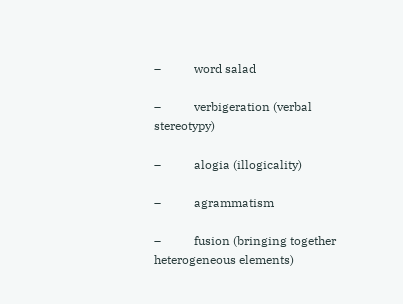–           word salad

–           verbigeration (verbal stereotypy)

–           alogia (illogicality)

–           agrammatism

–           fusion (bringing together heterogeneous elements)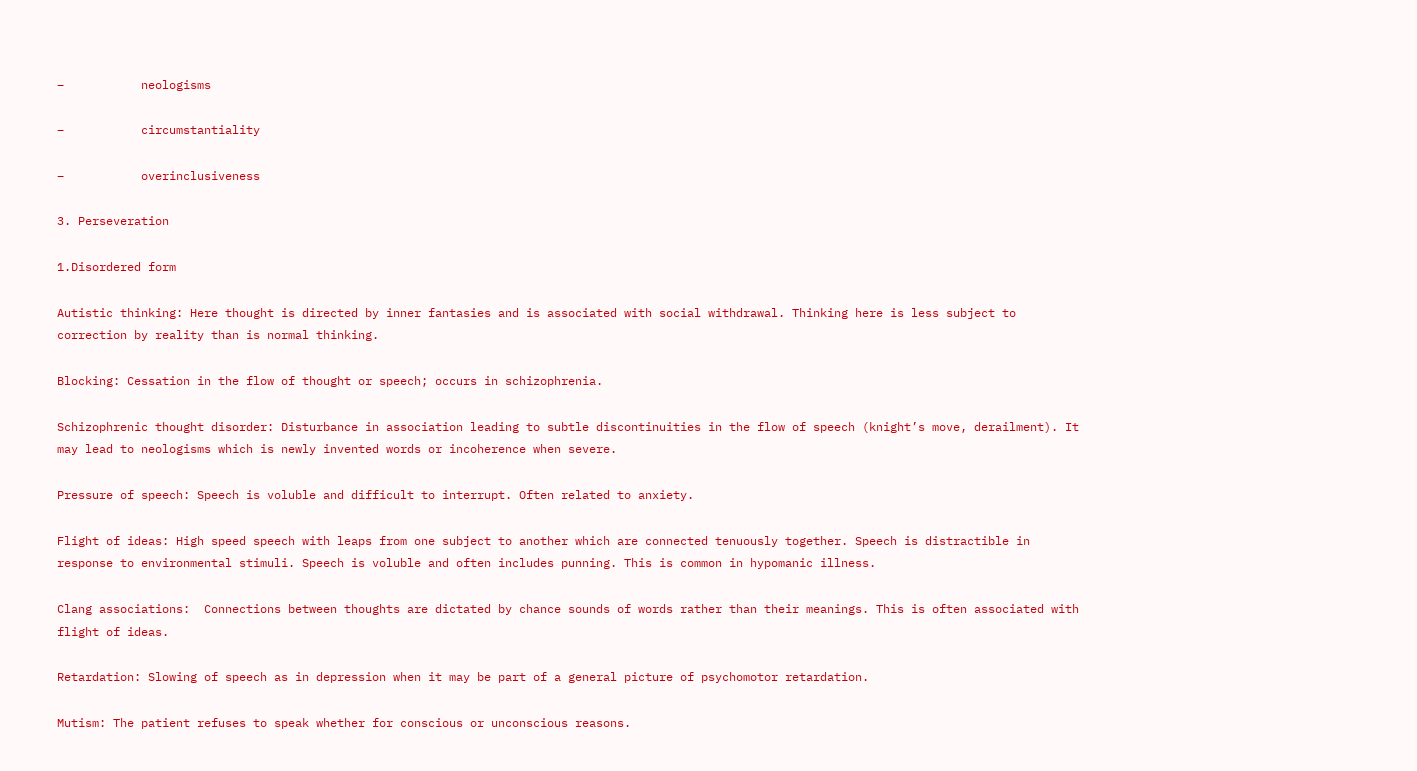–           neologisms

–           circumstantiality

–           overinclusiveness

3. Perseveration

1.Disordered form

Autistic thinking: Here thought is directed by inner fantasies and is associated with social withdrawal. Thinking here is less subject to correction by reality than is normal thinking.

Blocking: Cessation in the flow of thought or speech; occurs in schizophrenia.

Schizophrenic thought disorder: Disturbance in association leading to subtle discontinuities in the flow of speech (knight’s move, derailment). It may lead to neologisms which is newly invented words or incoherence when severe.

Pressure of speech: Speech is voluble and difficult to interrupt. Often related to anxiety.

Flight of ideas: High speed speech with leaps from one subject to another which are connected tenuously together. Speech is distractible in response to environmental stimuli. Speech is voluble and often includes punning. This is common in hypomanic illness.

Clang associations:  Connections between thoughts are dictated by chance sounds of words rather than their meanings. This is often associated with flight of ideas.

Retardation: Slowing of speech as in depression when it may be part of a general picture of psychomotor retardation.

Mutism: The patient refuses to speak whether for conscious or unconscious reasons.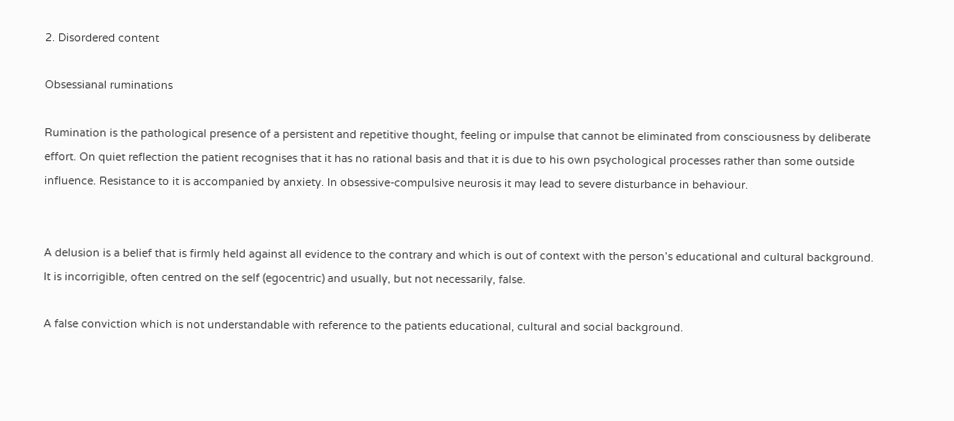2. Disordered content

Obsessianal ruminations

Rumination is the pathological presence of a persistent and repetitive thought, feeling or impulse that cannot be eliminated from consciousness by deliberate effort. On quiet reflection the patient recognises that it has no rational basis and that it is due to his own psychological processes rather than some outside influence. Resistance to it is accompanied by anxiety. In obsessive-compulsive neurosis it may lead to severe disturbance in behaviour.


A delusion is a belief that is firmly held against all evidence to the contrary and which is out of context with the person’s educational and cultural background. It is incorrigible, often centred on the self (egocentric) and usually, but not necessarily, false.

A false conviction which is not understandable with reference to the patients educational, cultural and social background.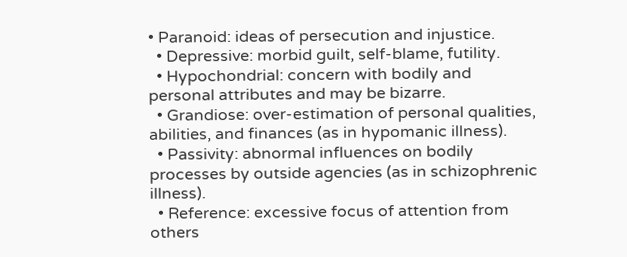• Paranoid: ideas of persecution and injustice.
  • Depressive: morbid guilt, self-blame, futility.
  • Hypochondrial: concern with bodily and personal attributes and may be bizarre.
  • Grandiose: over-estimation of personal qualities, abilities, and finances (as in hypomanic illness).
  • Passivity: abnormal influences on bodily processes by outside agencies (as in schizophrenic illness).
  • Reference: excessive focus of attention from others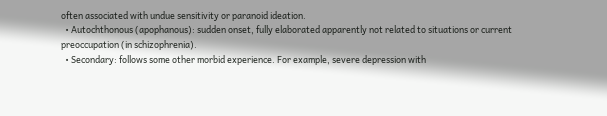often associated with undue sensitivity or paranoid ideation.
  • Autochthonous (apophanous): sudden onset, fully elaborated apparently not related to situations or current preoccupation (in schizophrenia).
  • Secondary: follows some other morbid experience. For example, severe depression with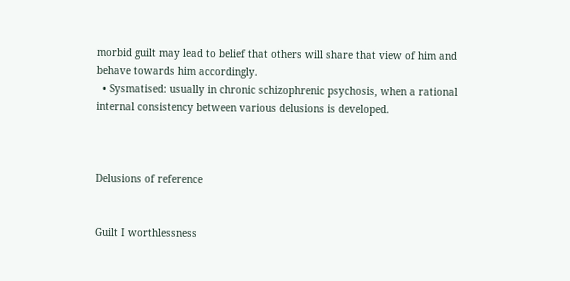morbid guilt may lead to belief that others will share that view of him and behave towards him accordingly.
  • Sysmatised: usually in chronic schizophrenic psychosis, when a rational internal consistency between various delusions is developed.



Delusions of reference


Guilt I worthlessness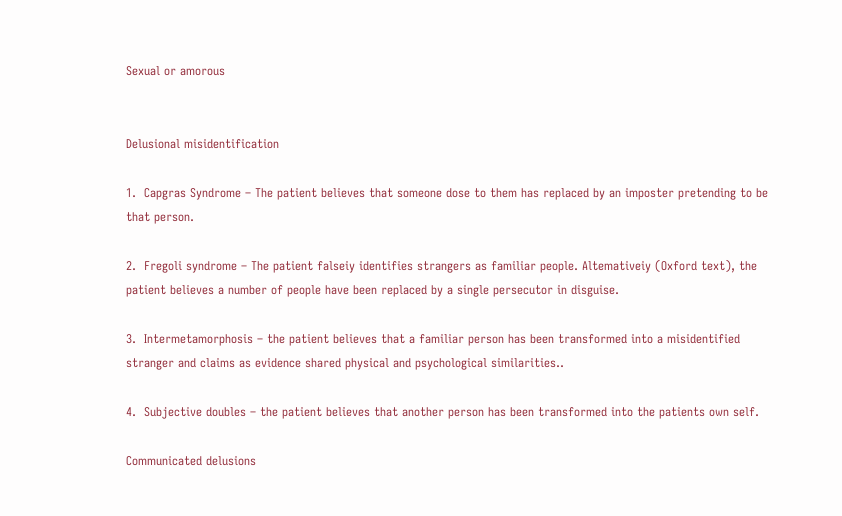Sexual or amorous


Delusional misidentification

1.  Capgras Syndrome – The patient believes that someone dose to them has replaced by an imposter pretending to be that person.

2.  Fregoli syndrome – The patient falseiy identifies strangers as familiar people. Altemativeiy (Oxford text), the patient believes a number of people have been replaced by a single persecutor in disguise.

3.  Intermetamorphosis – the patient believes that a familiar person has been transformed into a misidentified stranger and claims as evidence shared physical and psychological similarities..

4.  Subjective doubles – the patient believes that another person has been transformed into the patients own self.

Communicated delusions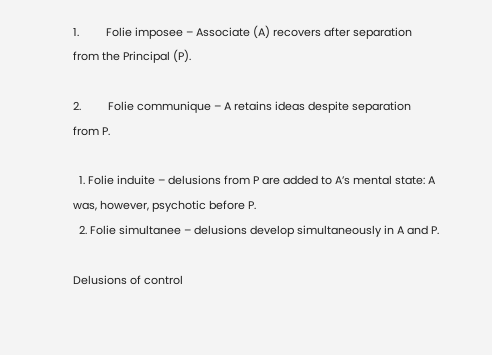1.         Folie imposee – Associate (A) recovers after separation from the Principal (P).

2.         Folie communique – A retains ideas despite separation from P.

  1. Folie induite – delusions from P are added to A’s mental state: A was, however, psychotic before P.
  2. Folie simultanee – delusions develop simultaneously in A and P.

Delusions of control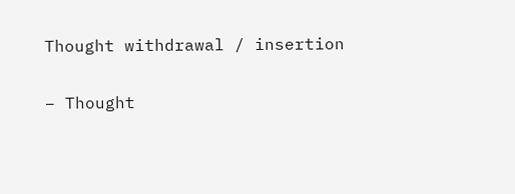Thought withdrawal / insertion

– Thought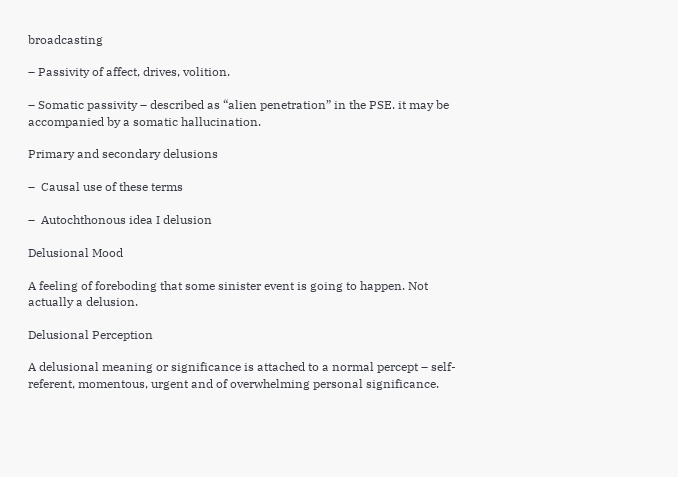broadcasting

– Passivity of affect, drives, volition.

– Somatic passivity – described as “alien penetration” in the PSE. it may be accompanied by a somatic hallucination.

Primary and secondary delusions

–  Causal use of these terms

–  Autochthonous idea I delusion

Delusional Mood

A feeling of foreboding that some sinister event is going to happen. Not actually a delusion.

Delusional Perception

A delusional meaning or significance is attached to a normal percept – self-referent, momentous, urgent and of overwhelming personal significance.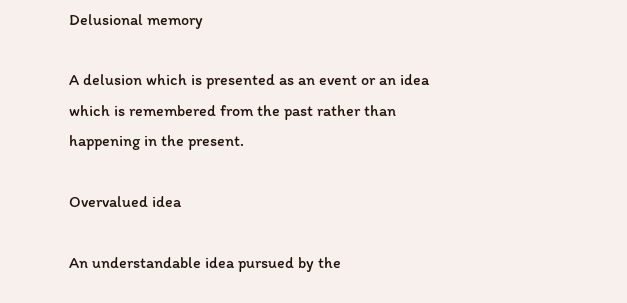Delusional memory

A delusion which is presented as an event or an idea which is remembered from the past rather than happening in the present.

Overvalued idea

An understandable idea pursued by the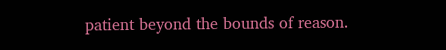patient beyond the bounds of reason.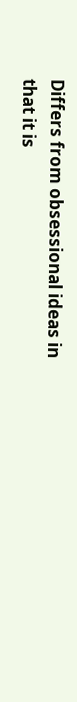Differs from obsessional ideas in that it is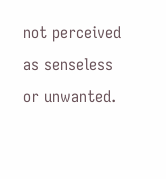not perceived as senseless or unwanted.